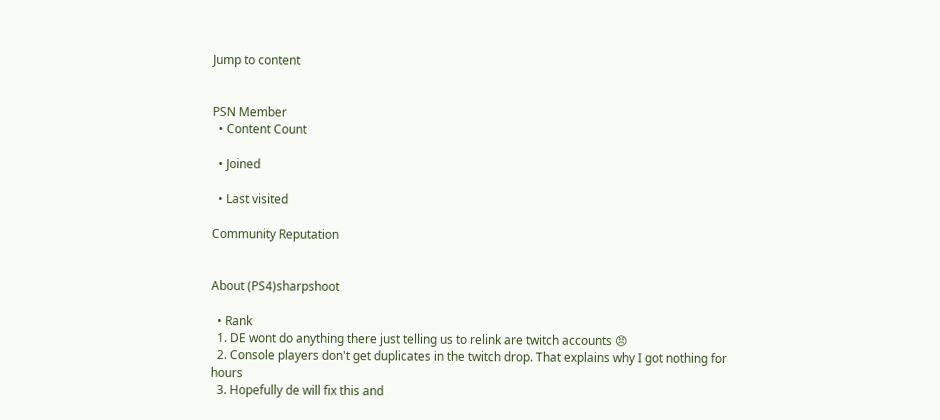Jump to content


PSN Member
  • Content Count

  • Joined

  • Last visited

Community Reputation


About (PS4)sharpshoot

  • Rank
  1. DE wont do anything there just telling us to relink are twitch accounts 😠
  2. Console players don't get duplicates in the twitch drop. That explains why I got nothing for hours
  3. Hopefully de will fix this and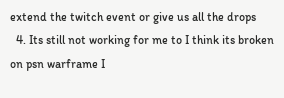extend the twitch event or give us all the drops
  4. Its still not working for me to I think its broken on psn warframe I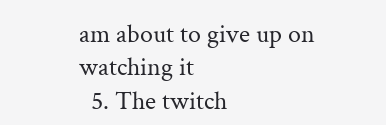am about to give up on watching it
  5. The twitch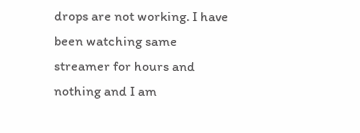drops are not working. I have been watching same streamer for hours and nothing and I am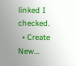linked I checked.
  • Create New...